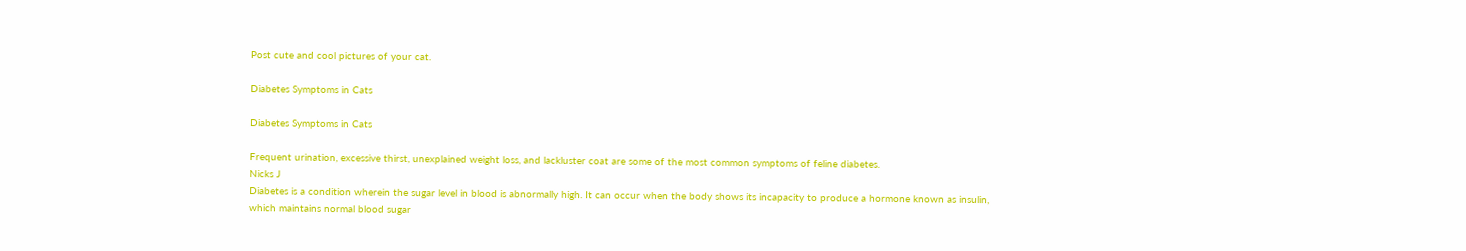Post cute and cool pictures of your cat.

Diabetes Symptoms in Cats

Diabetes Symptoms in Cats

Frequent urination, excessive thirst, unexplained weight loss, and lackluster coat are some of the most common symptoms of feline diabetes.
Nicks J
Diabetes is a condition wherein the sugar level in blood is abnormally high. It can occur when the body shows its incapacity to produce a hormone known as insulin, which maintains normal blood sugar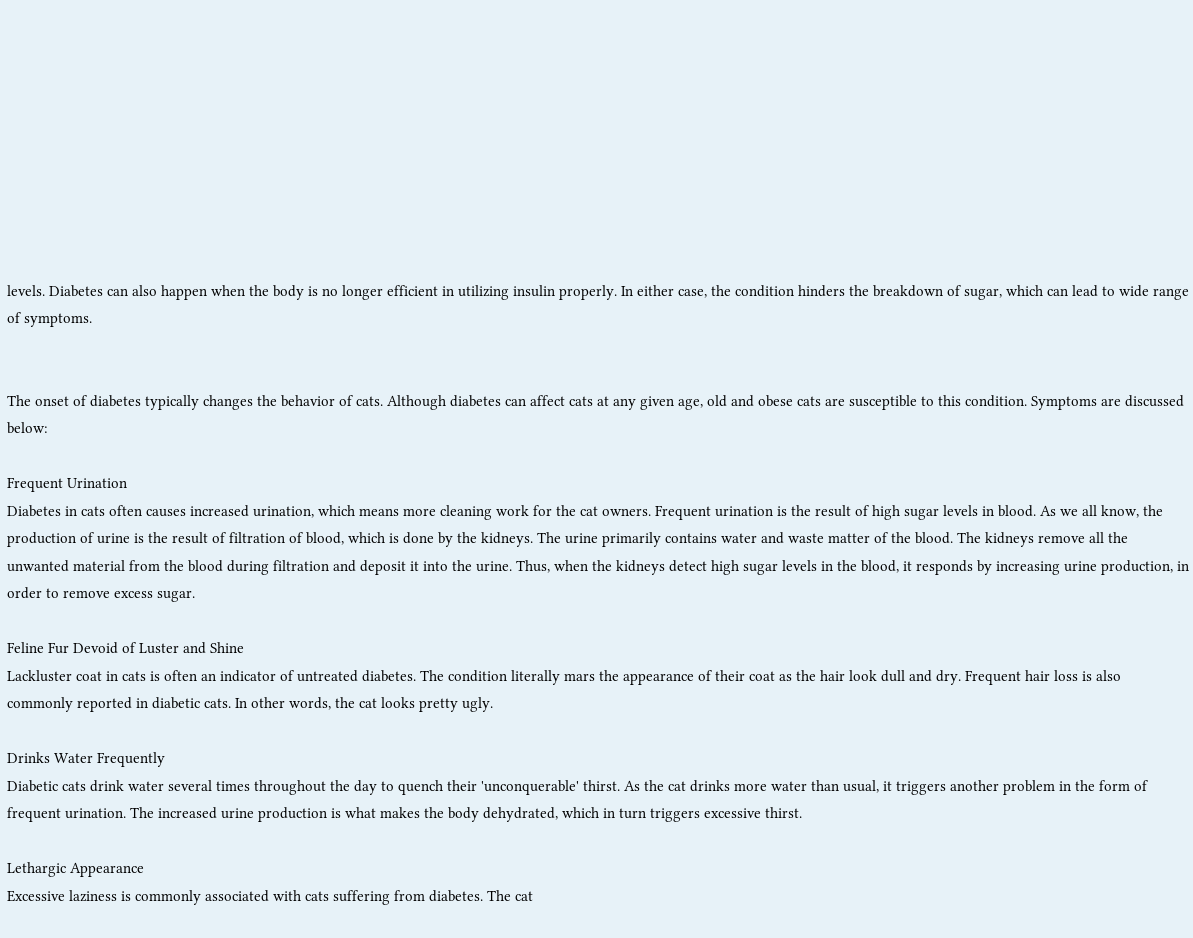levels. Diabetes can also happen when the body is no longer efficient in utilizing insulin properly. In either case, the condition hinders the breakdown of sugar, which can lead to wide range of symptoms.


The onset of diabetes typically changes the behavior of cats. Although diabetes can affect cats at any given age, old and obese cats are susceptible to this condition. Symptoms are discussed below:

Frequent Urination
Diabetes in cats often causes increased urination, which means more cleaning work for the cat owners. Frequent urination is the result of high sugar levels in blood. As we all know, the production of urine is the result of filtration of blood, which is done by the kidneys. The urine primarily contains water and waste matter of the blood. The kidneys remove all the unwanted material from the blood during filtration and deposit it into the urine. Thus, when the kidneys detect high sugar levels in the blood, it responds by increasing urine production, in order to remove excess sugar.

Feline Fur Devoid of Luster and Shine
Lackluster coat in cats is often an indicator of untreated diabetes. The condition literally mars the appearance of their coat as the hair look dull and dry. Frequent hair loss is also commonly reported in diabetic cats. In other words, the cat looks pretty ugly.

Drinks Water Frequently
Diabetic cats drink water several times throughout the day to quench their 'unconquerable' thirst. As the cat drinks more water than usual, it triggers another problem in the form of frequent urination. The increased urine production is what makes the body dehydrated, which in turn triggers excessive thirst.

Lethargic Appearance
Excessive laziness is commonly associated with cats suffering from diabetes. The cat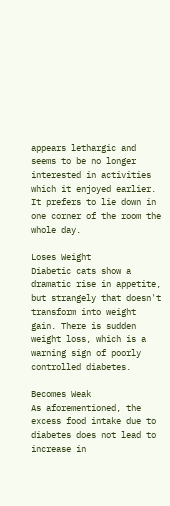appears lethargic and seems to be no longer interested in activities which it enjoyed earlier. It prefers to lie down in one corner of the room the whole day.

Loses Weight
Diabetic cats show a dramatic rise in appetite, but strangely that doesn't transform into weight gain. There is sudden weight loss, which is a warning sign of poorly controlled diabetes.

Becomes Weak
As aforementioned, the excess food intake due to diabetes does not lead to increase in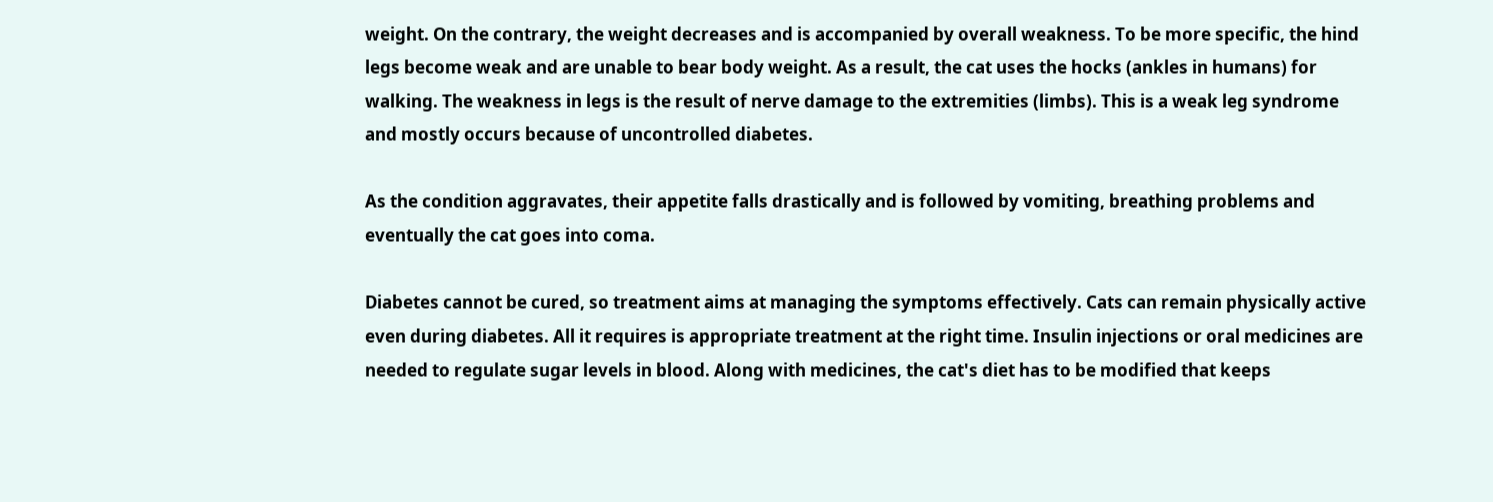weight. On the contrary, the weight decreases and is accompanied by overall weakness. To be more specific, the hind legs become weak and are unable to bear body weight. As a result, the cat uses the hocks (ankles in humans) for walking. The weakness in legs is the result of nerve damage to the extremities (limbs). This is a weak leg syndrome and mostly occurs because of uncontrolled diabetes.

As the condition aggravates, their appetite falls drastically and is followed by vomiting, breathing problems and eventually the cat goes into coma.

Diabetes cannot be cured, so treatment aims at managing the symptoms effectively. Cats can remain physically active even during diabetes. All it requires is appropriate treatment at the right time. Insulin injections or oral medicines are needed to regulate sugar levels in blood. Along with medicines, the cat's diet has to be modified that keeps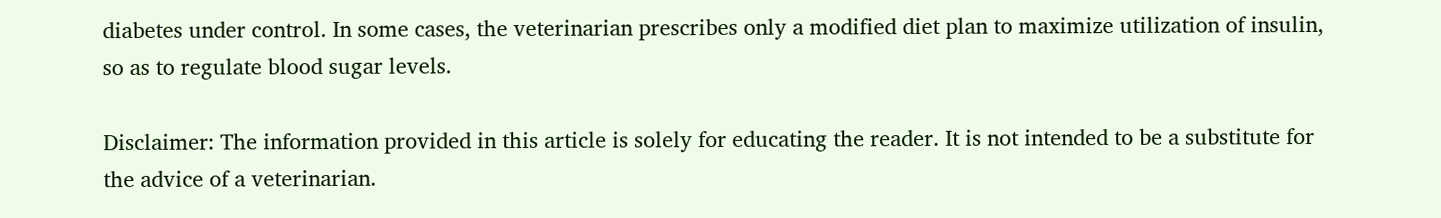diabetes under control. In some cases, the veterinarian prescribes only a modified diet plan to maximize utilization of insulin, so as to regulate blood sugar levels.

Disclaimer: The information provided in this article is solely for educating the reader. It is not intended to be a substitute for the advice of a veterinarian.